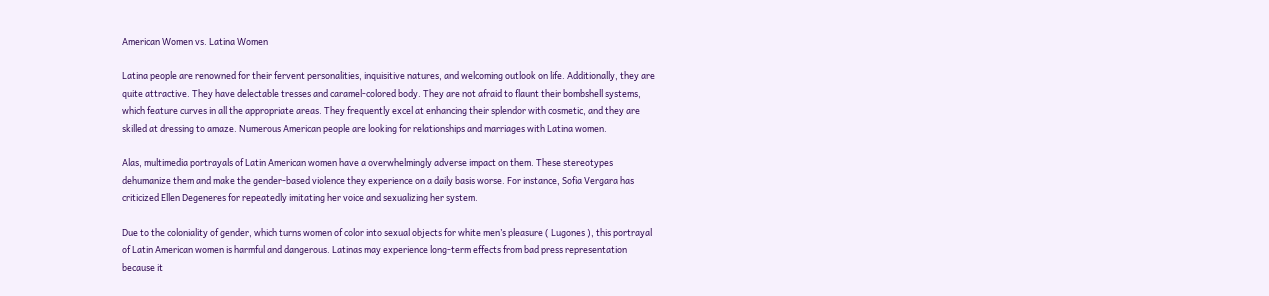American Women vs. Latina Women

Latina people are renowned for their fervent personalities, inquisitive natures, and welcoming outlook on life. Additionally, they are quite attractive. They have delectable tresses and caramel-colored body. They are not afraid to flaunt their bombshell systems, which feature curves in all the appropriate areas. They frequently excel at enhancing their splendor with cosmetic, and they are skilled at dressing to amaze. Numerous American people are looking for relationships and marriages with Latina women.

Alas, multimedia portrayals of Latin American women have a overwhelmingly adverse impact on them. These stereotypes dehumanize them and make the gender-based violence they experience on a daily basis worse. For instance, Sofia Vergara has criticized Ellen Degeneres for repeatedly imitating her voice and sexualizing her system.

Due to the coloniality of gender, which turns women of color into sexual objects for white men’s pleasure ( Lugones ), this portrayal of Latin American women is harmful and dangerous. Latinas may experience long-term effects from bad press representation because it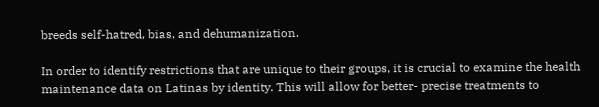breeds self-hatred, bias, and dehumanization.

In order to identify restrictions that are unique to their groups, it is crucial to examine the health maintenance data on Latinas by identity. This will allow for better- precise treatments to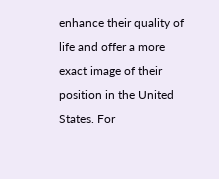enhance their quality of life and offer a more exact image of their position in the United States. For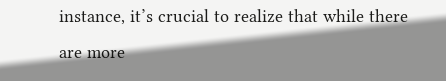instance, it’s crucial to realize that while there are more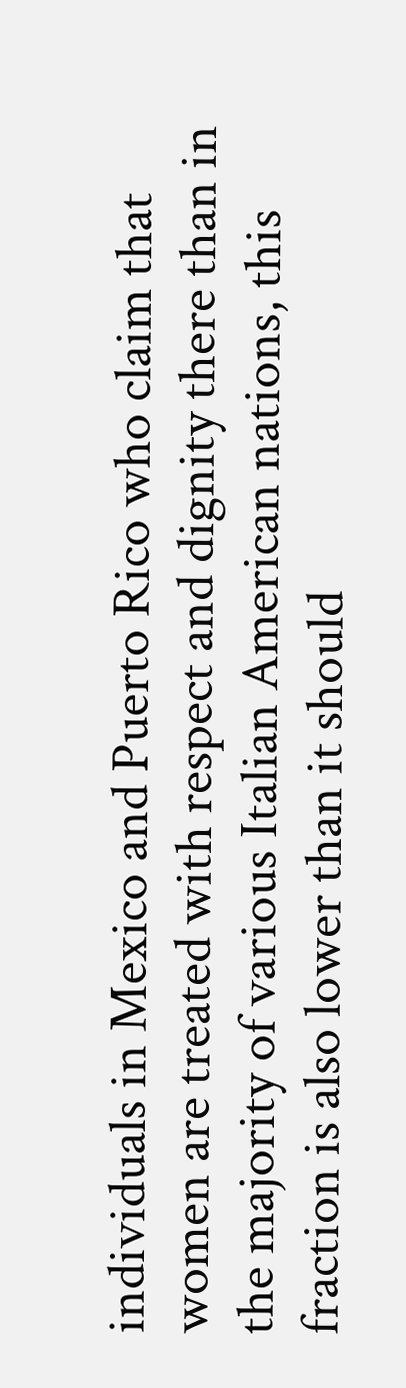individuals in Mexico and Puerto Rico who claim that women are treated with respect and dignity there than in the majority of various Italian American nations, this fraction is also lower than it should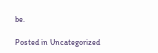be.

Posted in Uncategorized